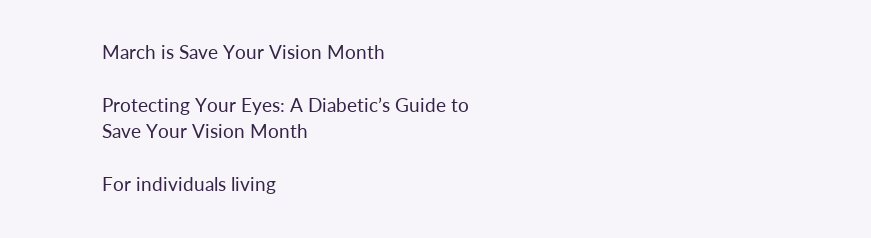March is Save Your Vision Month

Protecting Your Eyes: A Diabetic’s Guide to Save Your Vision Month

For individuals living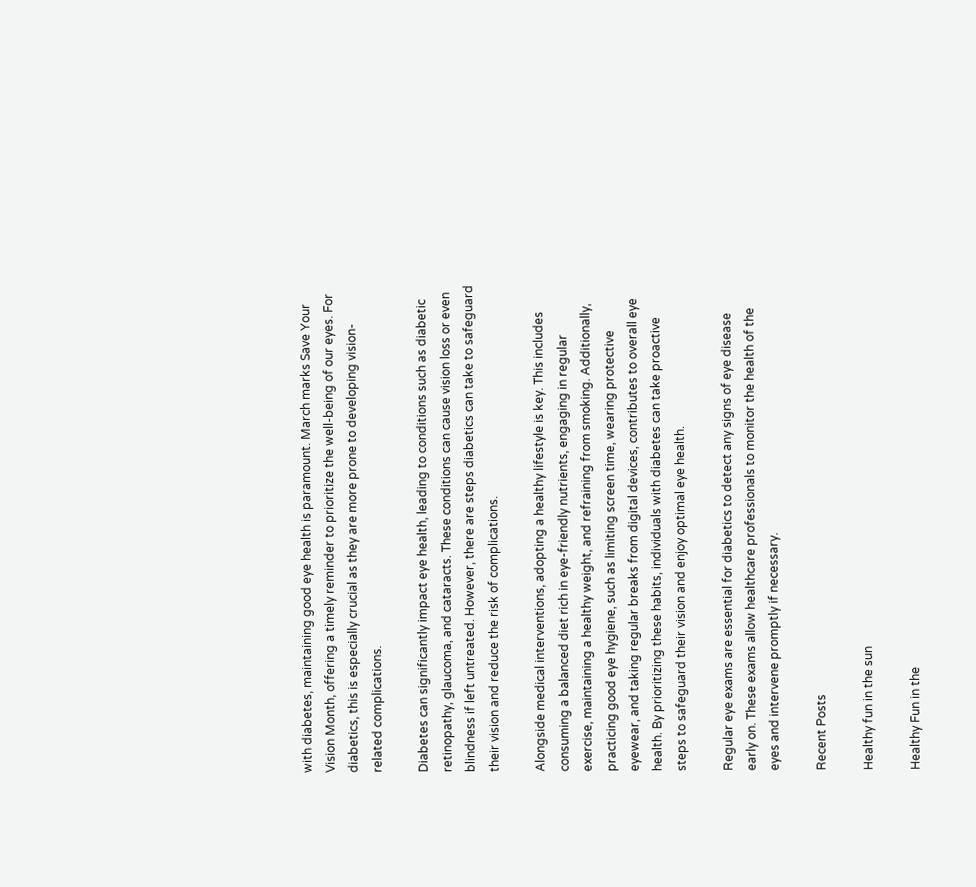with diabetes, maintaining good eye health is paramount. March marks Save Your Vision Month, offering a timely reminder to prioritize the well-being of our eyes. For diabetics, this is especially crucial as they are more prone to developing vision-related complications.

Diabetes can significantly impact eye health, leading to conditions such as diabetic retinopathy, glaucoma, and cataracts. These conditions can cause vision loss or even blindness if left untreated. However, there are steps diabetics can take to safeguard their vision and reduce the risk of complications.

Alongside medical interventions, adopting a healthy lifestyle is key. This includes consuming a balanced diet rich in eye-friendly nutrients, engaging in regular exercise, maintaining a healthy weight, and refraining from smoking. Additionally, practicing good eye hygiene, such as limiting screen time, wearing protective eyewear, and taking regular breaks from digital devices, contributes to overall eye health. By prioritizing these habits, individuals with diabetes can take proactive steps to safeguard their vision and enjoy optimal eye health.

Regular eye exams are essential for diabetics to detect any signs of eye disease early on. These exams allow healthcare professionals to monitor the health of the eyes and intervene promptly if necessary.

Recent Posts

Healthy fun in the sun

Healthy Fun in the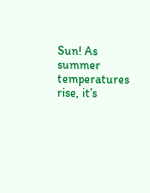Sun! As summer temperatures rise, it’s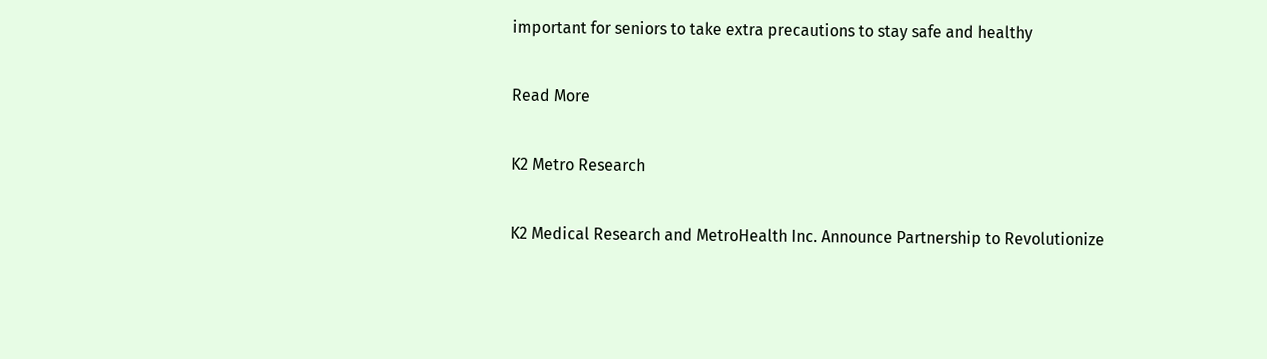important for seniors to take extra precautions to stay safe and healthy

Read More

K2 Metro Research

K2 Medical Research and MetroHealth Inc. Announce Partnership to Revolutionize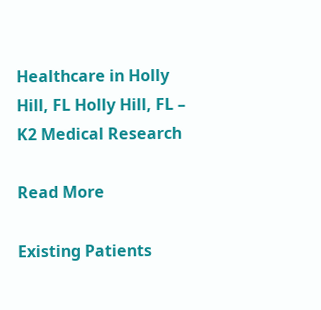Healthcare in Holly Hill, FL Holly Hill, FL – K2 Medical Research

Read More

Existing Patients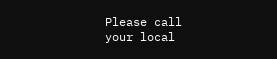Please call your local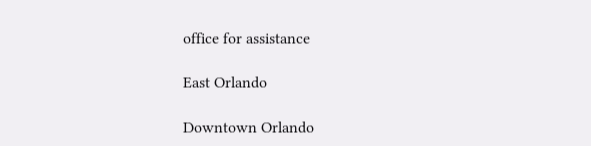office for assistance

East Orlando

Downtown Orlando